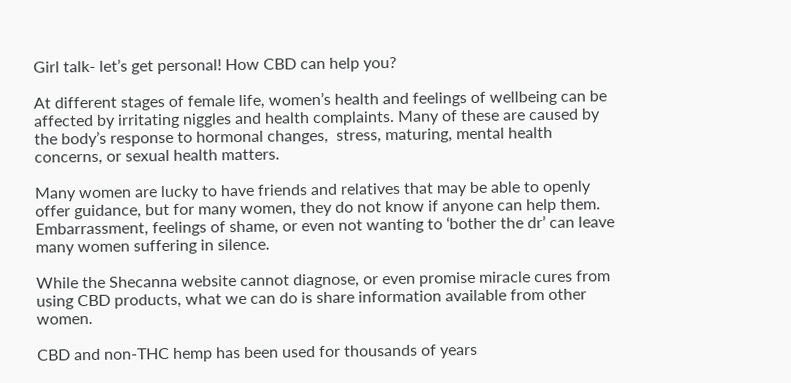Girl talk- let’s get personal! How CBD can help you?

At different stages of female life, women’s health and feelings of wellbeing can be affected by irritating niggles and health complaints. Many of these are caused by the body’s response to hormonal changes,  stress, maturing, mental health concerns, or sexual health matters.

Many women are lucky to have friends and relatives that may be able to openly offer guidance, but for many women, they do not know if anyone can help them. Embarrassment, feelings of shame, or even not wanting to ‘bother the dr’ can leave many women suffering in silence.

While the Shecanna website cannot diagnose, or even promise miracle cures from using CBD products, what we can do is share information available from other women.

CBD and non-THC hemp has been used for thousands of years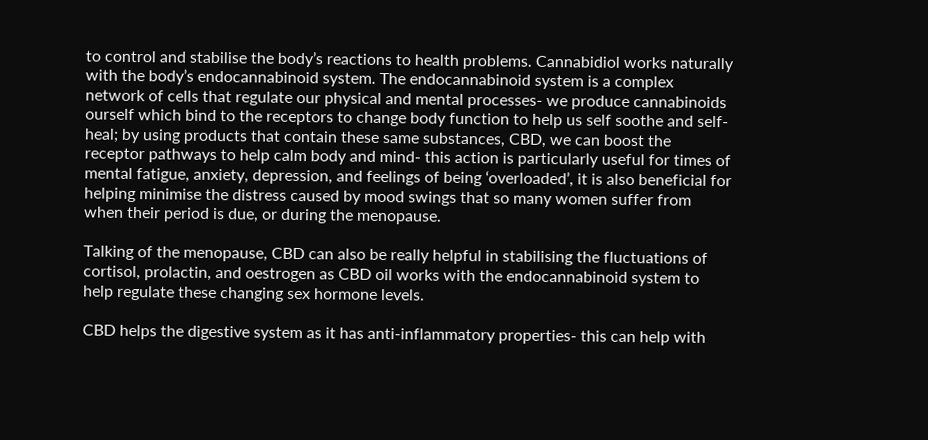to control and stabilise the body’s reactions to health problems. Cannabidiol works naturally with the body’s endocannabinoid system. The endocannabinoid system is a complex network of cells that regulate our physical and mental processes- we produce cannabinoids ourself which bind to the receptors to change body function to help us self soothe and self-heal; by using products that contain these same substances, CBD, we can boost the receptor pathways to help calm body and mind- this action is particularly useful for times of mental fatigue, anxiety, depression, and feelings of being ‘overloaded’, it is also beneficial for helping minimise the distress caused by mood swings that so many women suffer from when their period is due, or during the menopause.

Talking of the menopause, CBD can also be really helpful in stabilising the fluctuations of cortisol, prolactin, and oestrogen as CBD oil works with the endocannabinoid system to help regulate these changing sex hormone levels.

CBD helps the digestive system as it has anti-inflammatory properties- this can help with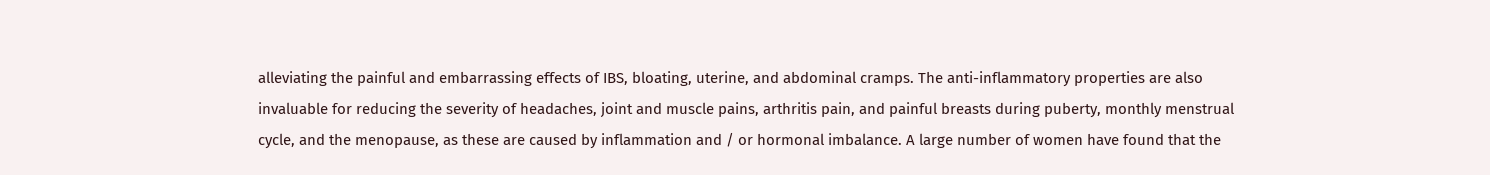alleviating the painful and embarrassing effects of IBS, bloating, uterine, and abdominal cramps. The anti-inflammatory properties are also invaluable for reducing the severity of headaches, joint and muscle pains, arthritis pain, and painful breasts during puberty, monthly menstrual cycle, and the menopause, as these are caused by inflammation and / or hormonal imbalance. A large number of women have found that the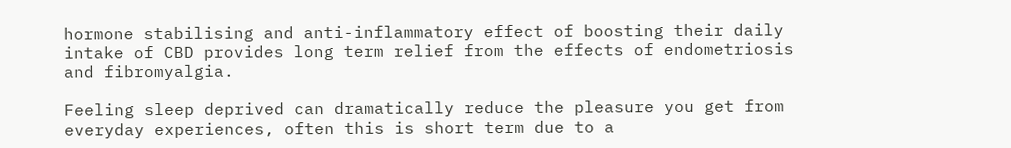hormone stabilising and anti-inflammatory effect of boosting their daily intake of CBD provides long term relief from the effects of endometriosis and fibromyalgia.

Feeling sleep deprived can dramatically reduce the pleasure you get from everyday experiences, often this is short term due to a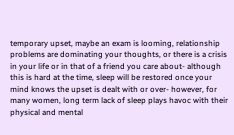temporary upset, maybe an exam is looming, relationship problems are dominating your thoughts, or there is a crisis in your life or in that of a friend you care about- although this is hard at the time, sleep will be restored once your mind knows the upset is dealt with or over- however, for many women, long term lack of sleep plays havoc with their physical and mental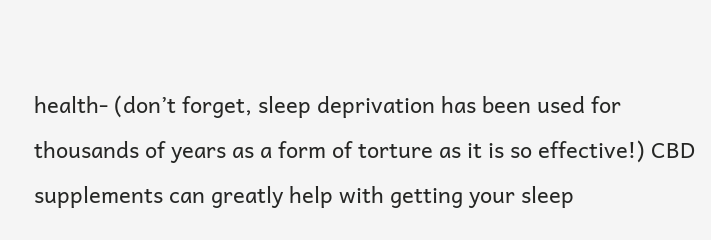health- (don’t forget, sleep deprivation has been used for thousands of years as a form of torture as it is so effective!) CBD supplements can greatly help with getting your sleep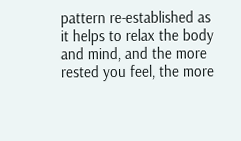pattern re-established as it helps to relax the body and mind, and the more rested you feel, the more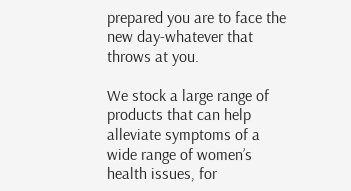prepared you are to face the new day-whatever that throws at you.

We stock a large range of products that can help alleviate symptoms of a wide range of women’s health issues, for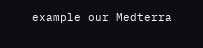example our Medterra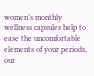women’s monthly wellness capsules help to ease the uncomfortable elements of your periods, our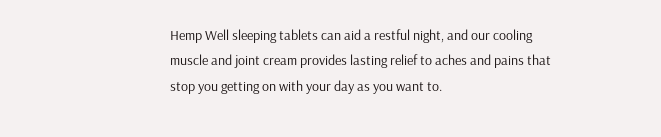Hemp Well sleeping tablets can aid a restful night, and our cooling muscle and joint cream provides lasting relief to aches and pains that stop you getting on with your day as you want to.